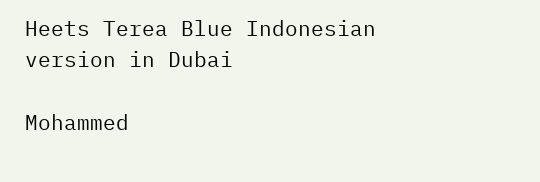Heets Terea Blue Indonesian version in Dubai

Mohammed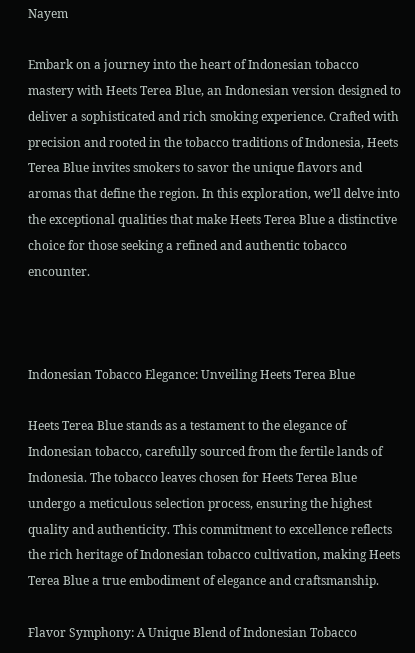Nayem

Embark on a journey into the heart of Indonesian tobacco mastery with Heets Terea Blue, an Indonesian version designed to deliver a sophisticated and rich smoking experience. Crafted with precision and rooted in the tobacco traditions of Indonesia, Heets Terea Blue invites smokers to savor the unique flavors and aromas that define the region. In this exploration, we’ll delve into the exceptional qualities that make Heets Terea Blue a distinctive choice for those seeking a refined and authentic tobacco encounter.



Indonesian Tobacco Elegance: Unveiling Heets Terea Blue

Heets Terea Blue stands as a testament to the elegance of Indonesian tobacco, carefully sourced from the fertile lands of Indonesia. The tobacco leaves chosen for Heets Terea Blue undergo a meticulous selection process, ensuring the highest quality and authenticity. This commitment to excellence reflects the rich heritage of Indonesian tobacco cultivation, making Heets Terea Blue a true embodiment of elegance and craftsmanship.

Flavor Symphony: A Unique Blend of Indonesian Tobacco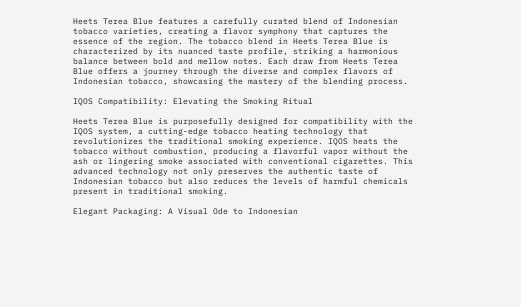Heets Terea Blue features a carefully curated blend of Indonesian tobacco varieties, creating a flavor symphony that captures the essence of the region. The tobacco blend in Heets Terea Blue is characterized by its nuanced taste profile, striking a harmonious balance between bold and mellow notes. Each draw from Heets Terea Blue offers a journey through the diverse and complex flavors of Indonesian tobacco, showcasing the mastery of the blending process.

IQOS Compatibility: Elevating the Smoking Ritual

Heets Terea Blue is purposefully designed for compatibility with the IQOS system, a cutting-edge tobacco heating technology that revolutionizes the traditional smoking experience. IQOS heats the tobacco without combustion, producing a flavorful vapor without the ash or lingering smoke associated with conventional cigarettes. This advanced technology not only preserves the authentic taste of Indonesian tobacco but also reduces the levels of harmful chemicals present in traditional smoking.

Elegant Packaging: A Visual Ode to Indonesian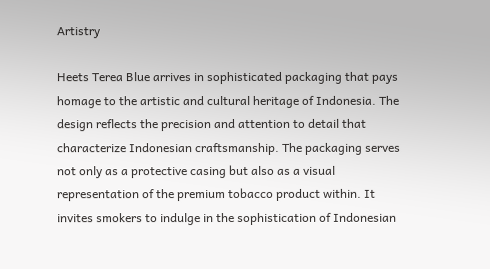Artistry

Heets Terea Blue arrives in sophisticated packaging that pays homage to the artistic and cultural heritage of Indonesia. The design reflects the precision and attention to detail that characterize Indonesian craftsmanship. The packaging serves not only as a protective casing but also as a visual representation of the premium tobacco product within. It invites smokers to indulge in the sophistication of Indonesian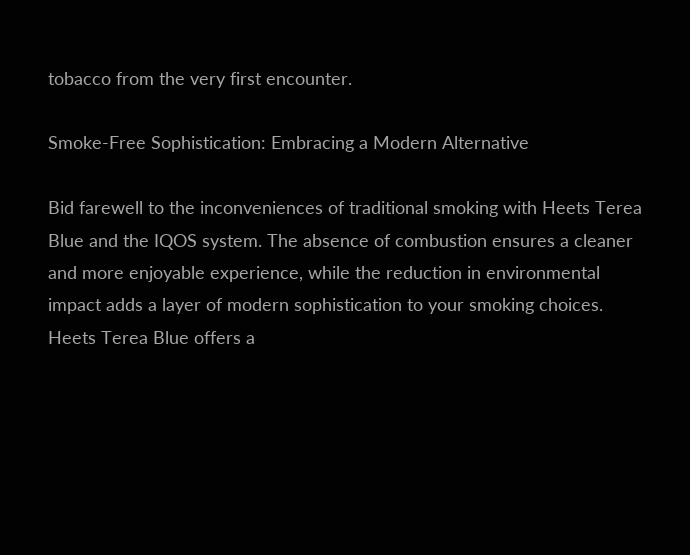tobacco from the very first encounter.

Smoke-Free Sophistication: Embracing a Modern Alternative

Bid farewell to the inconveniences of traditional smoking with Heets Terea Blue and the IQOS system. The absence of combustion ensures a cleaner and more enjoyable experience, while the reduction in environmental impact adds a layer of modern sophistication to your smoking choices. Heets Terea Blue offers a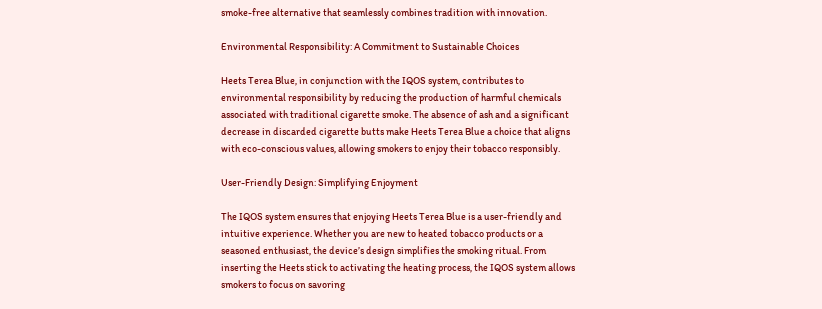smoke-free alternative that seamlessly combines tradition with innovation.

Environmental Responsibility: A Commitment to Sustainable Choices

Heets Terea Blue, in conjunction with the IQOS system, contributes to environmental responsibility by reducing the production of harmful chemicals associated with traditional cigarette smoke. The absence of ash and a significant decrease in discarded cigarette butts make Heets Terea Blue a choice that aligns with eco-conscious values, allowing smokers to enjoy their tobacco responsibly.

User-Friendly Design: Simplifying Enjoyment

The IQOS system ensures that enjoying Heets Terea Blue is a user-friendly and intuitive experience. Whether you are new to heated tobacco products or a seasoned enthusiast, the device’s design simplifies the smoking ritual. From inserting the Heets stick to activating the heating process, the IQOS system allows smokers to focus on savoring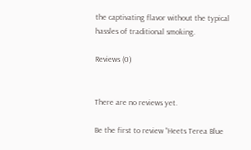the captivating flavor without the typical hassles of traditional smoking.

Reviews (0)


There are no reviews yet.

Be the first to review “Heets Terea Blue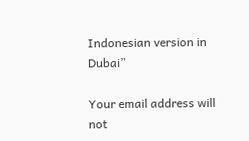Indonesian version in Dubai”

Your email address will not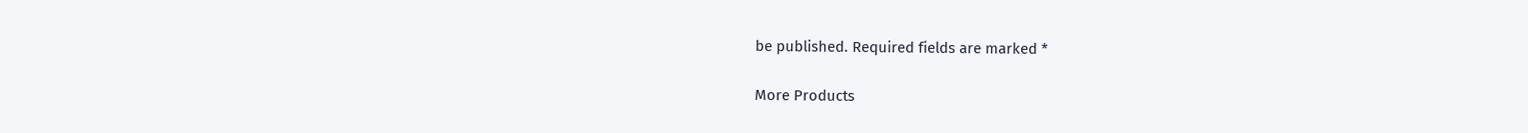be published. Required fields are marked *

More Products